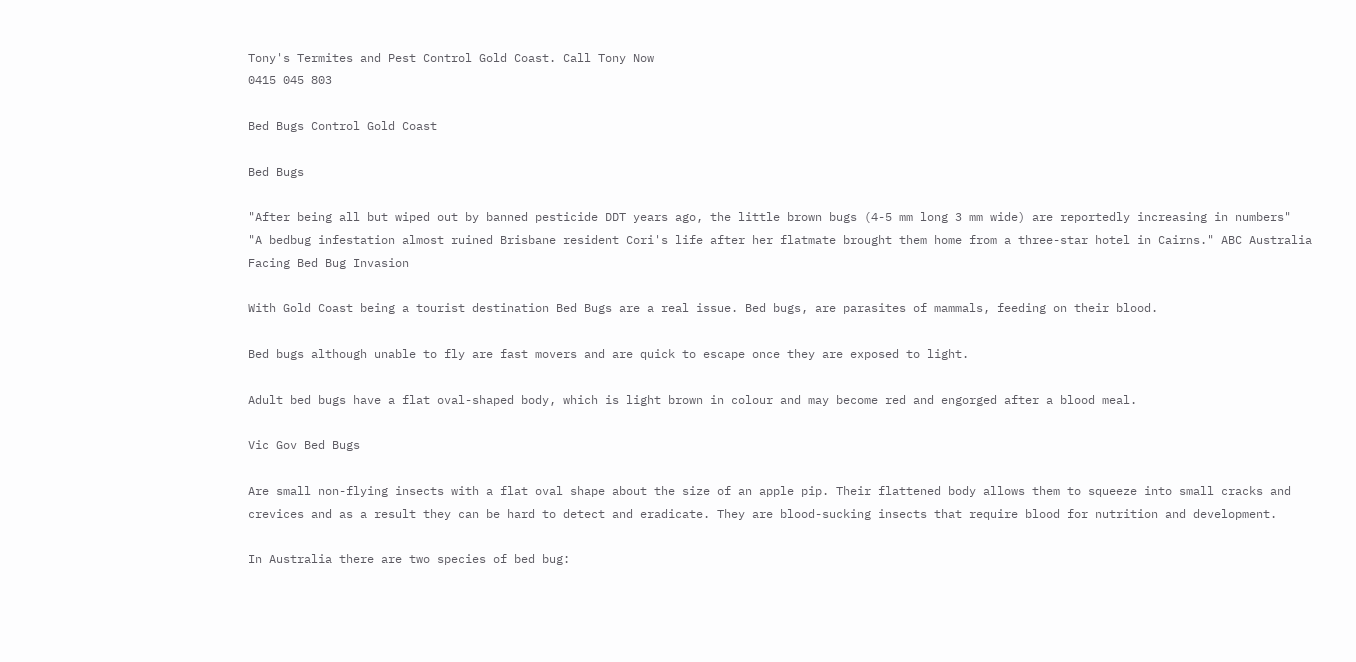Tony's Termites and Pest Control Gold Coast. Call Tony Now
0415 045 803

Bed Bugs Control Gold Coast

Bed Bugs

"After being all but wiped out by banned pesticide DDT years ago, the little brown bugs (4-5 mm long 3 mm wide) are reportedly increasing in numbers"
"A bedbug infestation almost ruined Brisbane resident Cori's life after her flatmate brought them home from a three-star hotel in Cairns." ABC Australia Facing Bed Bug Invasion

With Gold Coast being a tourist destination Bed Bugs are a real issue. Bed bugs, are parasites of mammals, feeding on their blood.

Bed bugs although unable to fly are fast movers and are quick to escape once they are exposed to light.

Adult bed bugs have a flat oval-shaped body, which is light brown in colour and may become red and engorged after a blood meal.

Vic Gov Bed Bugs

Are small non-flying insects with a flat oval shape about the size of an apple pip. Their flattened body allows them to squeeze into small cracks and crevices and as a result they can be hard to detect and eradicate. They are blood-sucking insects that require blood for nutrition and development.

In Australia there are two species of bed bug: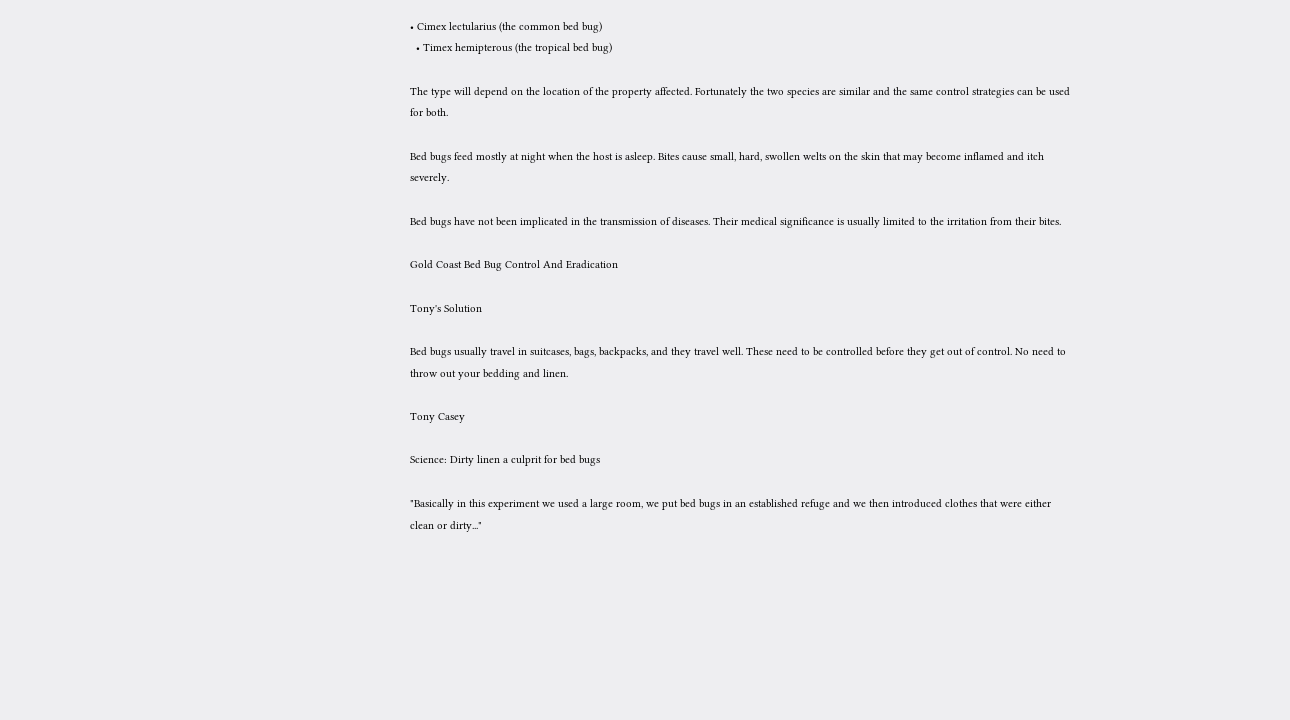• Cimex lectularius (the common bed bug)
  • Timex hemipterous (the tropical bed bug)

The type will depend on the location of the property affected. Fortunately the two species are similar and the same control strategies can be used for both.

Bed bugs feed mostly at night when the host is asleep. Bites cause small, hard, swollen welts on the skin that may become inflamed and itch severely.

Bed bugs have not been implicated in the transmission of diseases. Their medical significance is usually limited to the irritation from their bites.

Gold Coast Bed Bug Control And Eradication

Tony's Solution

Bed bugs usually travel in suitcases, bags, backpacks, and they travel well. These need to be controlled before they get out of control. No need to throw out your bedding and linen.

Tony Casey

Science: Dirty linen a culprit for bed bugs

"Basically in this experiment we used a large room, we put bed bugs in an established refuge and we then introduced clothes that were either clean or dirty..."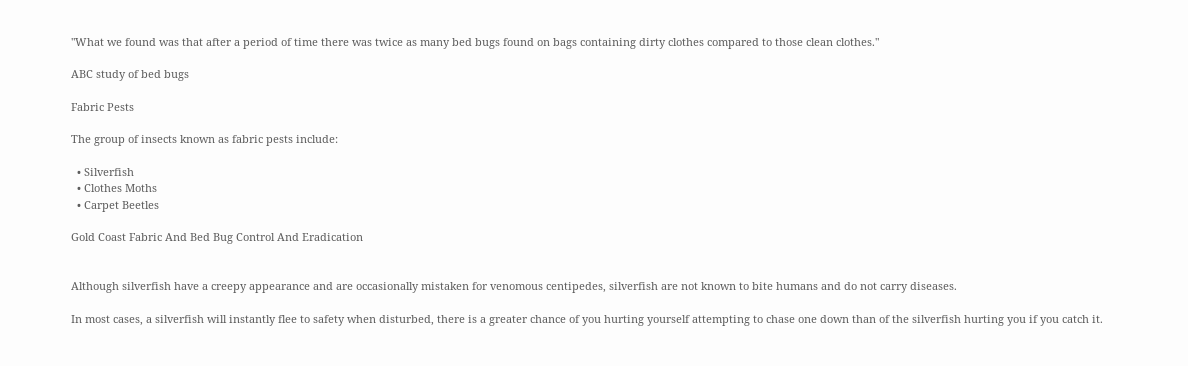"What we found was that after a period of time there was twice as many bed bugs found on bags containing dirty clothes compared to those clean clothes."

ABC study of bed bugs

Fabric Pests

The group of insects known as fabric pests include:

  • Silverfish
  • Clothes Moths
  • Carpet Beetles

Gold Coast Fabric And Bed Bug Control And Eradication


Although silverfish have a creepy appearance and are occasionally mistaken for venomous centipedes, silverfish are not known to bite humans and do not carry diseases.

In most cases, a silverfish will instantly flee to safety when disturbed, there is a greater chance of you hurting yourself attempting to chase one down than of the silverfish hurting you if you catch it.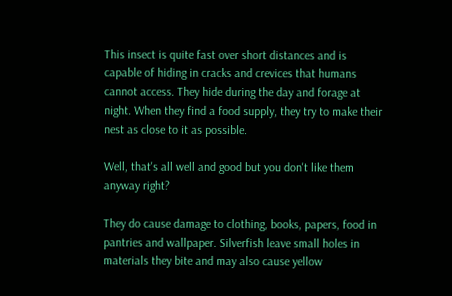This insect is quite fast over short distances and is capable of hiding in cracks and crevices that humans cannot access. They hide during the day and forage at night. When they find a food supply, they try to make their nest as close to it as possible.

Well, that's all well and good but you don't like them anyway right?

They do cause damage to clothing, books, papers, food in pantries and wallpaper. Silverfish leave small holes in materials they bite and may also cause yellow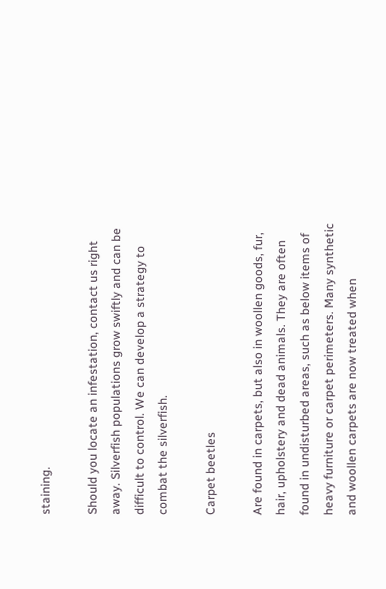staining.

Should you locate an infestation, contact us right away. Silverfish populations grow swiftly and can be difficult to control. We can develop a strategy to combat the silverfish.

Carpet beetles

Are found in carpets, but also in woollen goods, fur, hair, upholstery and dead animals. They are often found in undisturbed areas, such as below items of heavy furniture or carpet perimeters. Many synthetic and woollen carpets are now treated when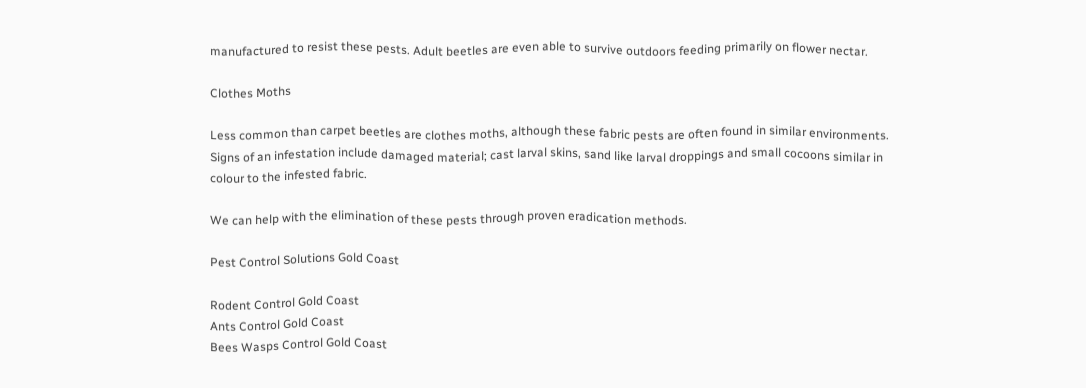manufactured to resist these pests. Adult beetles are even able to survive outdoors feeding primarily on flower nectar.

Clothes Moths

Less common than carpet beetles are clothes moths, although these fabric pests are often found in similar environments. Signs of an infestation include damaged material; cast larval skins, sand like larval droppings and small cocoons similar in colour to the infested fabric.

We can help with the elimination of these pests through proven eradication methods.

Pest Control Solutions Gold Coast

Rodent Control Gold Coast
Ants Control Gold Coast
Bees Wasps Control Gold Coast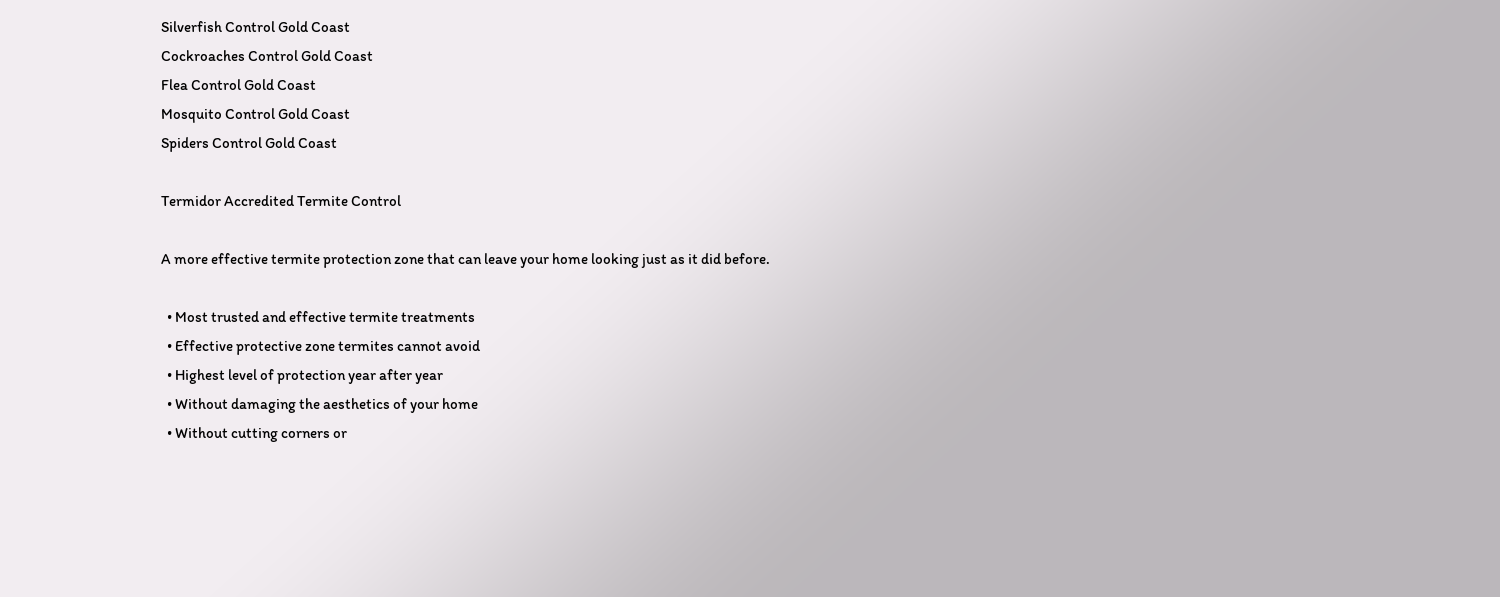Silverfish Control Gold Coast
Cockroaches Control Gold Coast
Flea Control Gold Coast
Mosquito Control Gold Coast
Spiders Control Gold Coast

Termidor Accredited Termite Control

A more effective termite protection zone that can leave your home looking just as it did before.

  • Most trusted and effective termite treatments
  • Effective protective zone termites cannot avoid
  • Highest level of protection year after year
  • Without damaging the aesthetics of your home
  • Without cutting corners or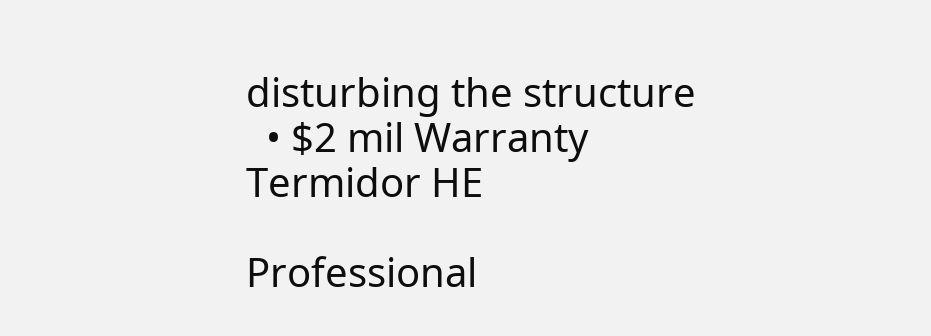disturbing the structure
  • $2 mil Warranty
Termidor HE

Professional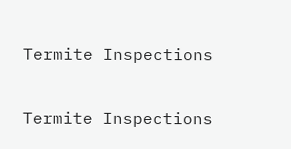Termite Inspections

Termite Inspections